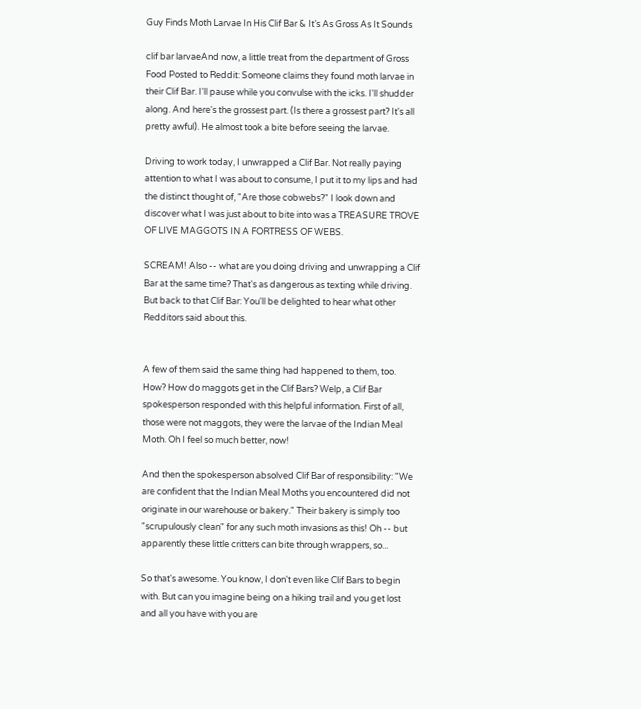Guy Finds Moth Larvae In His Clif Bar & It’s As Gross As It Sounds

clif bar larvaeAnd now, a little treat from the department of Gross Food Posted to Reddit: Someone claims they found moth larvae in their Clif Bar. I'll pause while you convulse with the icks. I'll shudder along. And here's the grossest part. (Is there a grossest part? It's all pretty awful). He almost took a bite before seeing the larvae.

Driving to work today, I unwrapped a Clif Bar. Not really paying attention to what I was about to consume, I put it to my lips and had the distinct thought of, "Are those cobwebs?" I look down and discover what I was just about to bite into was a TREASURE TROVE OF LIVE MAGGOTS IN A FORTRESS OF WEBS.

SCREAM! Also -- what are you doing driving and unwrapping a Clif Bar at the same time? That's as dangerous as texting while driving. But back to that Clif Bar: You'll be delighted to hear what other Redditors said about this.


A few of them said the same thing had happened to them, too. How? How do maggots get in the Clif Bars? Welp, a Clif Bar spokesperson responded with this helpful information. First of all, those were not maggots, they were the larvae of the Indian Meal Moth. Oh I feel so much better, now!

And then the spokesperson absolved Clif Bar of responsibility: "We are confident that the Indian Meal Moths you encountered did not originate in our warehouse or bakery." Their bakery is simply too "scrupulously clean" for any such moth invasions as this! Oh -- but apparently these little critters can bite through wrappers, so...

So that's awesome. You know, I don't even like Clif Bars to begin with. But can you imagine being on a hiking trail and you get lost and all you have with you are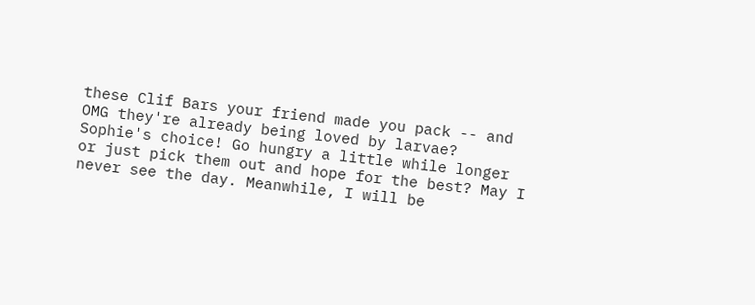these Clif Bars your friend made you pack -- and OMG they're already being loved by larvae? Sophie's choice! Go hungry a little while longer or just pick them out and hope for the best? May I never see the day. Meanwhile, I will be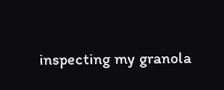inspecting my granola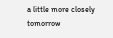a little more closely tomorrow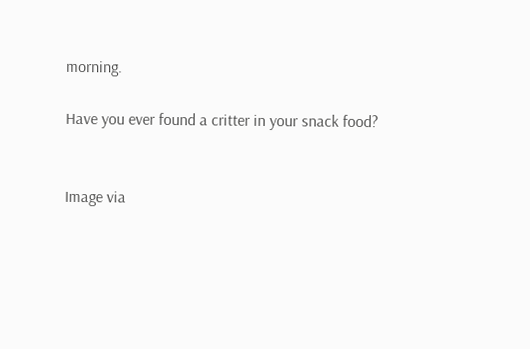morning.

Have you ever found a critter in your snack food?


Image via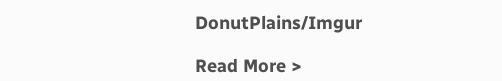DonutPlains/Imgur

Read More >